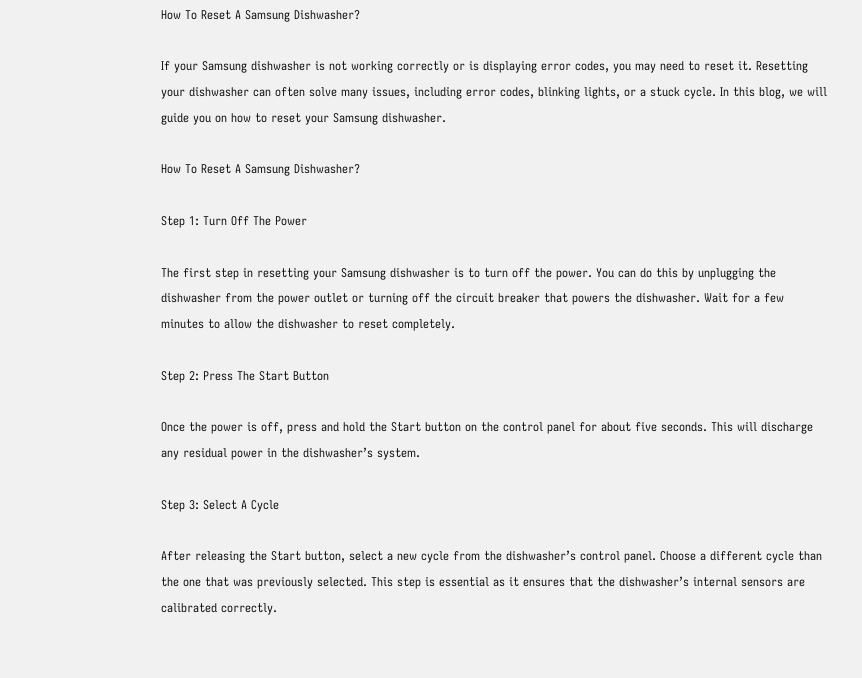How To Reset A Samsung Dishwasher?

If your Samsung dishwasher is not working correctly or is displaying error codes, you may need to reset it. Resetting your dishwasher can often solve many issues, including error codes, blinking lights, or a stuck cycle. In this blog, we will guide you on how to reset your Samsung dishwasher.

How To Reset A Samsung Dishwasher?

Step 1: Turn Off The Power

The first step in resetting your Samsung dishwasher is to turn off the power. You can do this by unplugging the dishwasher from the power outlet or turning off the circuit breaker that powers the dishwasher. Wait for a few minutes to allow the dishwasher to reset completely.

Step 2: Press The Start Button

Once the power is off, press and hold the Start button on the control panel for about five seconds. This will discharge any residual power in the dishwasher’s system.

Step 3: Select A Cycle

After releasing the Start button, select a new cycle from the dishwasher’s control panel. Choose a different cycle than the one that was previously selected. This step is essential as it ensures that the dishwasher’s internal sensors are calibrated correctly.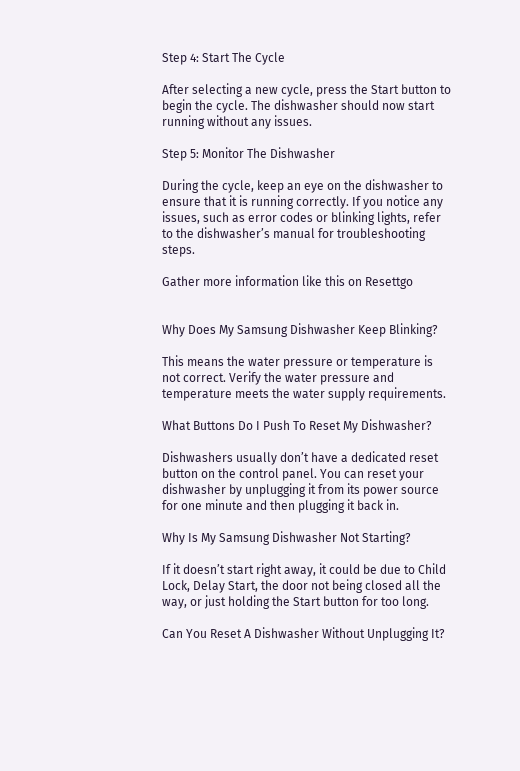Step 4: Start The Cycle

After selecting a new cycle, press the Start button to begin the cycle. The dishwasher should now start running without any issues.

Step 5: Monitor The Dishwasher

During the cycle, keep an eye on the dishwasher to ensure that it is running correctly. If you notice any issues, such as error codes or blinking lights, refer to the dishwasher’s manual for troubleshooting steps.

Gather more information like this on Resettgo


Why Does My Samsung Dishwasher Keep Blinking?

This means the water pressure or temperature is not correct. Verify the water pressure and temperature meets the water supply requirements.

What Buttons Do I Push To Reset My Dishwasher?

Dishwashers usually don’t have a dedicated reset button on the control panel. You can reset your dishwasher by unplugging it from its power source for one minute and then plugging it back in.

Why Is My Samsung Dishwasher Not Starting?

If it doesn’t start right away, it could be due to Child Lock, Delay Start, the door not being closed all the way, or just holding the Start button for too long.

Can You Reset A Dishwasher Without Unplugging It?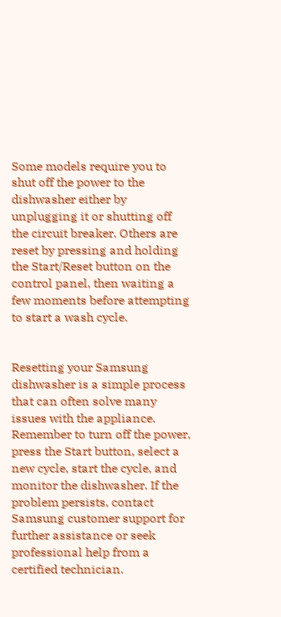Some models require you to shut off the power to the dishwasher either by unplugging it or shutting off the circuit breaker. Others are reset by pressing and holding the Start/Reset button on the control panel, then waiting a few moments before attempting to start a wash cycle.


Resetting your Samsung dishwasher is a simple process that can often solve many issues with the appliance. Remember to turn off the power, press the Start button, select a new cycle, start the cycle, and monitor the dishwasher. If the problem persists, contact Samsung customer support for further assistance or seek professional help from a certified technician.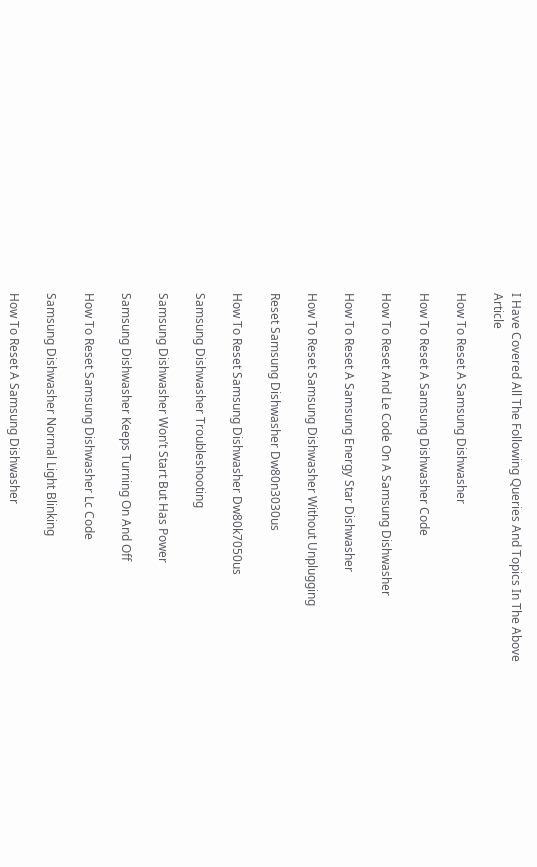I Have Covered All The Following Queries And Topics In The Above Article

How To Reset A Samsung Dishwasher

How To Reset A Samsung Dishwasher Code

How To Reset And Le Code On A Samsung Dishwasher

How To Reset A Samsung Energy Star Dishwasher

How To Reset Samsung Dishwasher Without Unplugging

Reset Samsung Dishwasher Dw80n3030us

How To Reset Samsung Dishwasher Dw80k7050us

Samsung Dishwasher Troubleshooting

Samsung Dishwasher Won’t Start But Has Power

Samsung Dishwasher Keeps Turning On And Off

How To Reset Samsung Dishwasher Lc Code

Samsung Dishwasher Normal Light Blinking

How To Reset A Samsung Dishwasher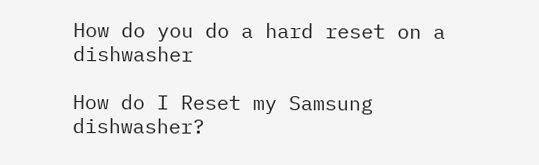How do you do a hard reset on a dishwasher

How do I Reset my Samsung dishwasher?